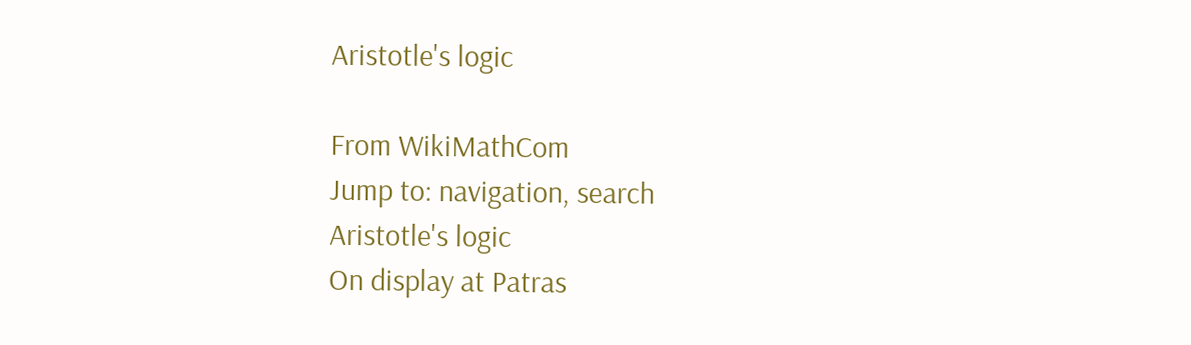Aristotle's logic

From WikiMathCom
Jump to: navigation, search
Aristotle's logic
On display at Patras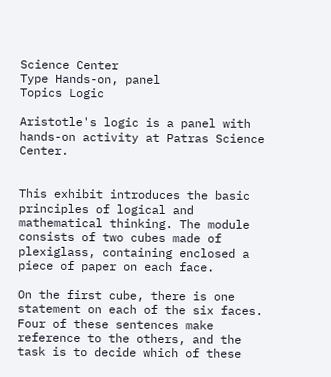Science Center
Type Hands-on, panel
Topics Logic

Aristotle's logic is a panel with hands-on activity at Patras Science Center.


This exhibit introduces the basic principles of logical and mathematical thinking. The module consists of two cubes made of plexiglass, containing enclosed a piece of paper on each face.

On the first cube, there is one statement on each of the six faces. Four of these sentences make reference to the others, and the task is to decide which of these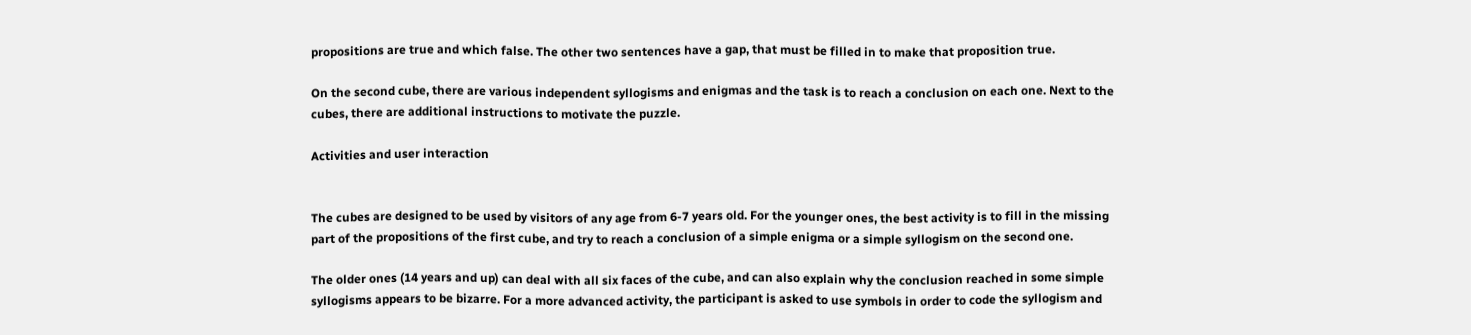propositions are true and which false. The other two sentences have a gap, that must be filled in to make that proposition true.

On the second cube, there are various independent syllogisms and enigmas and the task is to reach a conclusion on each one. Next to the cubes, there are additional instructions to motivate the puzzle.

Activities and user interaction


The cubes are designed to be used by visitors of any age from 6-7 years old. For the younger ones, the best activity is to fill in the missing part of the propositions of the first cube, and try to reach a conclusion of a simple enigma or a simple syllogism on the second one.

The older ones (14 years and up) can deal with all six faces of the cube, and can also explain why the conclusion reached in some simple syllogisms appears to be bizarre. For a more advanced activity, the participant is asked to use symbols in order to code the syllogism and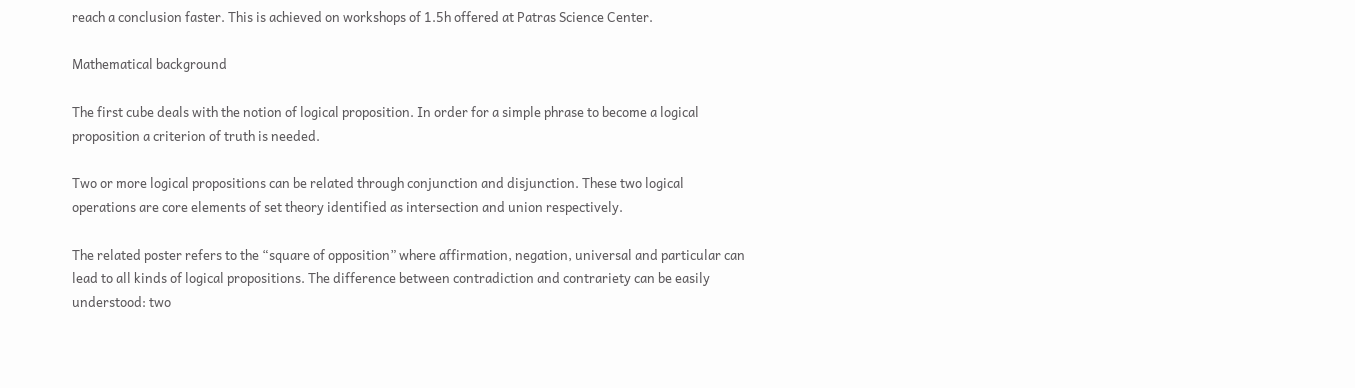reach a conclusion faster. This is achieved on workshops of 1.5h offered at Patras Science Center.

Mathematical background

The first cube deals with the notion of logical proposition. In order for a simple phrase to become a logical proposition a criterion of truth is needed.

Two or more logical propositions can be related through conjunction and disjunction. These two logical operations are core elements of set theory identified as intersection and union respectively.

The related poster refers to the “square of opposition” where affirmation, negation, universal and particular can lead to all kinds of logical propositions. The difference between contradiction and contrariety can be easily understood: two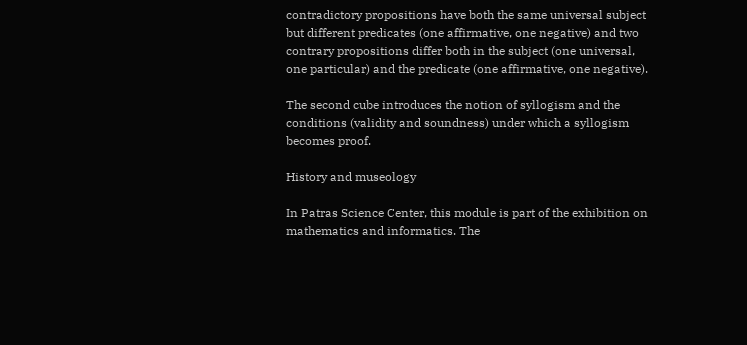contradictory propositions have both the same universal subject but different predicates (one affirmative, one negative) and two contrary propositions differ both in the subject (one universal, one particular) and the predicate (one affirmative, one negative).

The second cube introduces the notion of syllogism and the conditions (validity and soundness) under which a syllogism becomes proof.

History and museology

In Patras Science Center, this module is part of the exhibition on mathematics and informatics. The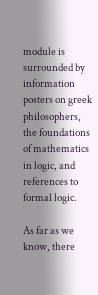module is surrounded by information posters on greek philosophers, the foundations of mathematics in logic, and references to formal logic.

As far as we know, there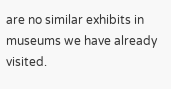are no similar exhibits in museums we have already visited.